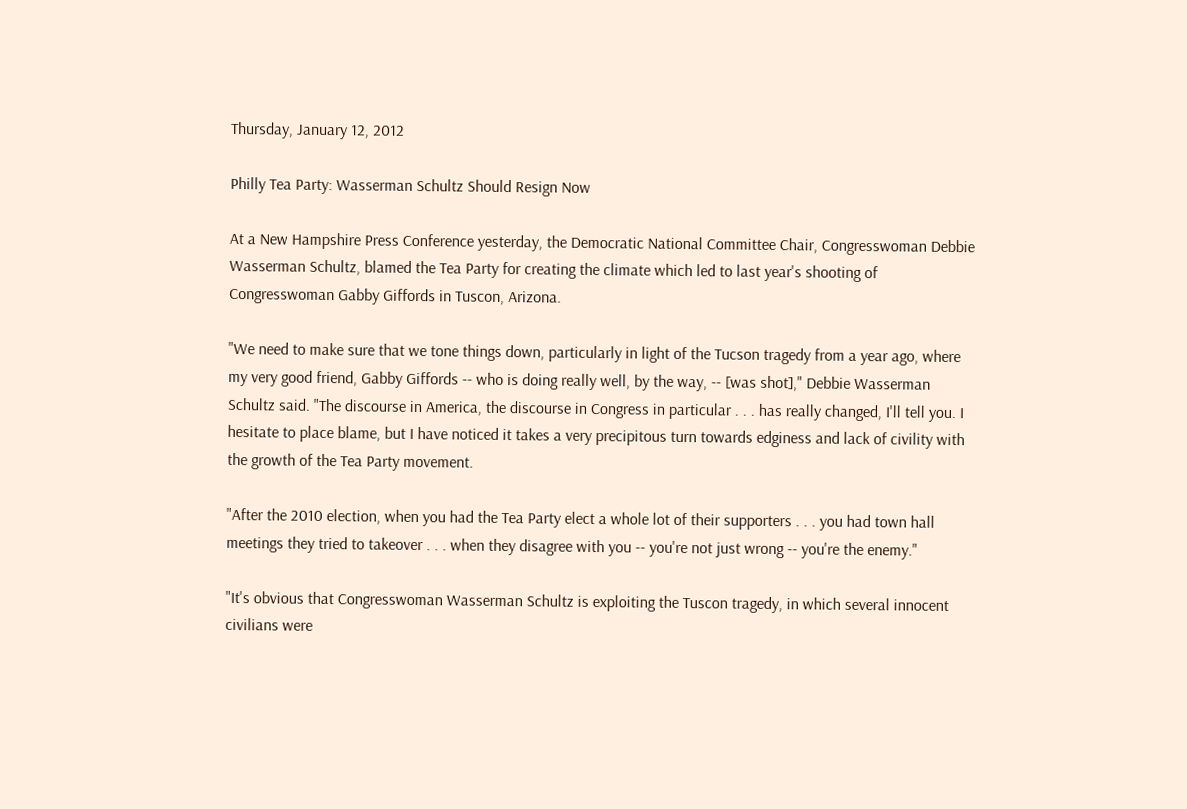Thursday, January 12, 2012

Philly Tea Party: Wasserman Schultz Should Resign Now

At a New Hampshire Press Conference yesterday, the Democratic National Committee Chair, Congresswoman Debbie Wasserman Schultz, blamed the Tea Party for creating the climate which led to last year's shooting of Congresswoman Gabby Giffords in Tuscon, Arizona.

"We need to make sure that we tone things down, particularly in light of the Tucson tragedy from a year ago, where my very good friend, Gabby Giffords -- who is doing really well, by the way, -- [was shot]," Debbie Wasserman Schultz said. "The discourse in America, the discourse in Congress in particular . . . has really changed, I'll tell you. I hesitate to place blame, but I have noticed it takes a very precipitous turn towards edginess and lack of civility with the growth of the Tea Party movement.

"After the 2010 election, when you had the Tea Party elect a whole lot of their supporters . . . you had town hall meetings they tried to takeover . . . when they disagree with you -- you're not just wrong -- you're the enemy."

"It's obvious that Congresswoman Wasserman Schultz is exploiting the Tuscon tragedy, in which several innocent civilians were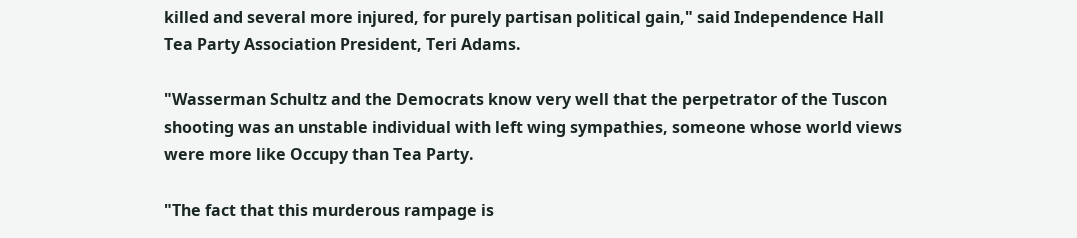killed and several more injured, for purely partisan political gain," said Independence Hall Tea Party Association President, Teri Adams.

"Wasserman Schultz and the Democrats know very well that the perpetrator of the Tuscon shooting was an unstable individual with left wing sympathies, someone whose world views were more like Occupy than Tea Party.

"The fact that this murderous rampage is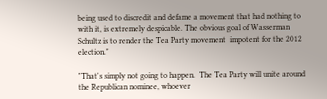being used to discredit and defame a movement that had nothing to with it, is extremely despicable. The obvious goal of Wasserman Schultz is to render the Tea Party movement  impotent for the 2012 election."

"That's simply not going to happen.  The Tea Party will unite around the Republican nominee, whoever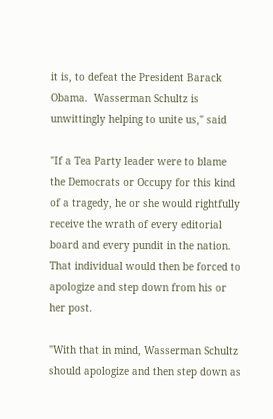it is, to defeat the President Barack Obama.  Wasserman Schultz is unwittingly helping to unite us," said

"If a Tea Party leader were to blame the Democrats or Occupy for this kind of a tragedy, he or she would rightfully receive the wrath of every editorial board and every pundit in the nation.  That individual would then be forced to apologize and step down from his or her post.

"With that in mind, Wasserman Schultz should apologize and then step down as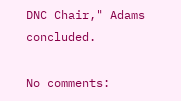DNC Chair," Adams concluded.

No comments: